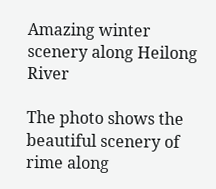Amazing winter scenery along Heilong River

The photo shows the beautiful scenery of rime along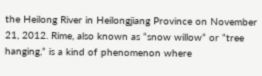the Heilong River in Heilongjiang Province on November 21, 2012. Rime, also known as “snow willow” or “tree hanging,” is a kind of phenomenon where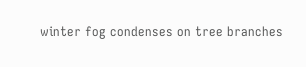winter fog condenses on tree branches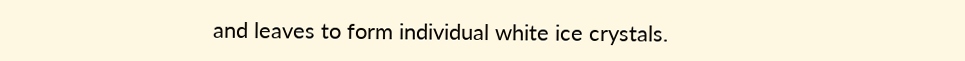and leaves to form individual white ice crystals.